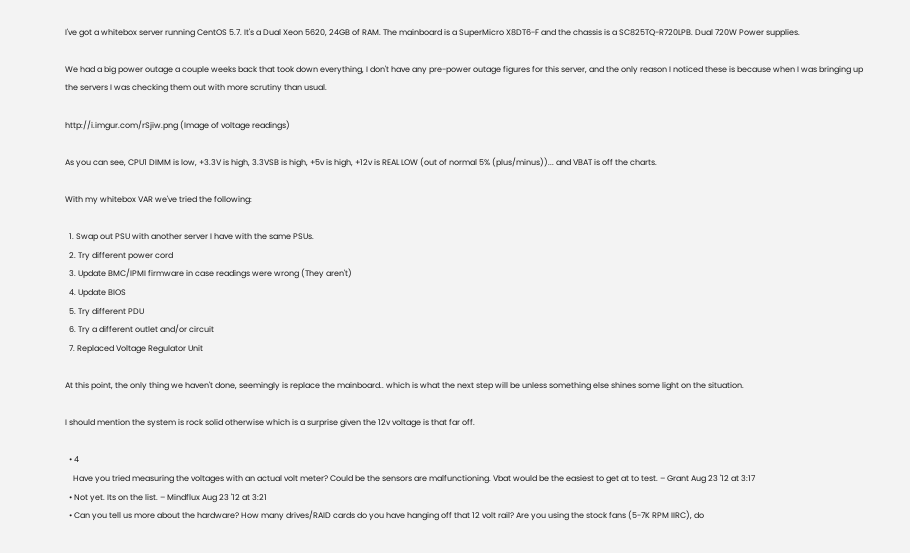I've got a whitebox server running CentOS 5.7. It's a Dual Xeon 5620, 24GB of RAM. The mainboard is a SuperMicro X8DT6-F and the chassis is a SC825TQ-R720LPB. Dual 720W Power supplies.

We had a big power outage a couple weeks back that took down everything, I don't have any pre-power outage figures for this server, and the only reason I noticed these is because when I was bringing up the servers I was checking them out with more scrutiny than usual.

http://i.imgur.com/rSjiw.png (Image of voltage readings)

As you can see, CPU1 DIMM is low, +3.3V is high, 3.3VSB is high, +5v is high, +12v is REAL LOW (out of normal 5% (plus/minus))... and VBAT is off the charts.

With my whitebox VAR we've tried the following:

  1. Swap out PSU with another server I have with the same PSUs.
  2. Try different power cord
  3. Update BMC/IPMI firmware in case readings were wrong (They aren't)
  4. Update BIOS
  5. Try different PDU
  6. Try a different outlet and/or circuit
  7. Replaced Voltage Regulator Unit

At this point, the only thing we haven't done, seemingly is replace the mainboard.. which is what the next step will be unless something else shines some light on the situation.

I should mention the system is rock solid otherwise which is a surprise given the 12v voltage is that far off.

  • 4
    Have you tried measuring the voltages with an actual volt meter? Could be the sensors are malfunctioning. Vbat would be the easiest to get at to test. – Grant Aug 23 '12 at 3:17
  • Not yet. Its on the list. – Mindflux Aug 23 '12 at 3:21
  • Can you tell us more about the hardware? How many drives/RAID cards do you have hanging off that 12 volt rail? Are you using the stock fans (5-7K RPM IIRC), do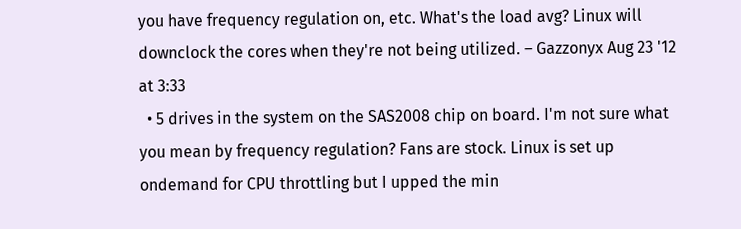you have frequency regulation on, etc. What's the load avg? Linux will downclock the cores when they're not being utilized. – Gazzonyx Aug 23 '12 at 3:33
  • 5 drives in the system on the SAS2008 chip on board. I'm not sure what you mean by frequency regulation? Fans are stock. Linux is set up ondemand for CPU throttling but I upped the min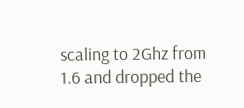scaling to 2Ghz from 1.6 and dropped the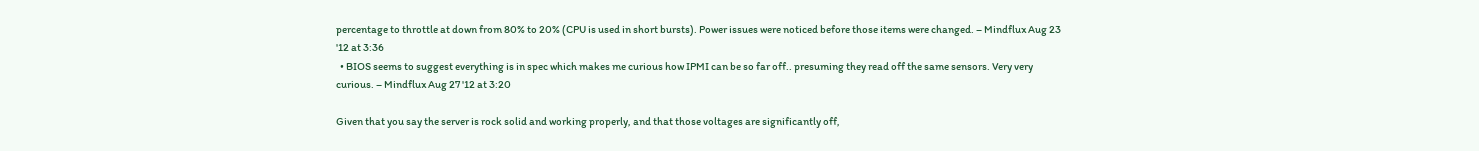percentage to throttle at down from 80% to 20% (CPU is used in short bursts). Power issues were noticed before those items were changed. – Mindflux Aug 23 '12 at 3:36
  • BIOS seems to suggest everything is in spec which makes me curious how IPMI can be so far off.. presuming they read off the same sensors. Very very curious. – Mindflux Aug 27 '12 at 3:20

Given that you say the server is rock solid and working properly, and that those voltages are significantly off,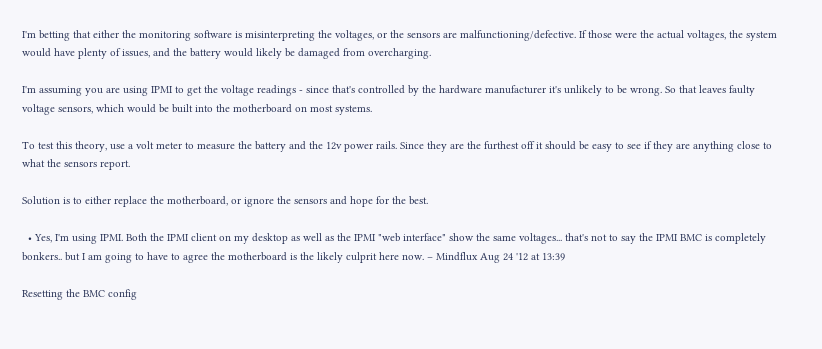I'm betting that either the monitoring software is misinterpreting the voltages, or the sensors are malfunctioning/defective. If those were the actual voltages, the system would have plenty of issues, and the battery would likely be damaged from overcharging.

I'm assuming you are using IPMI to get the voltage readings - since that's controlled by the hardware manufacturer it's unlikely to be wrong. So that leaves faulty voltage sensors, which would be built into the motherboard on most systems.

To test this theory, use a volt meter to measure the battery and the 12v power rails. Since they are the furthest off it should be easy to see if they are anything close to what the sensors report.

Solution is to either replace the motherboard, or ignore the sensors and hope for the best.

  • Yes, I'm using IPMI. Both the IPMI client on my desktop as well as the IPMI "web interface" show the same voltages... that's not to say the IPMI BMC is completely bonkers.. but I am going to have to agree the motherboard is the likely culprit here now. – Mindflux Aug 24 '12 at 13:39

Resetting the BMC config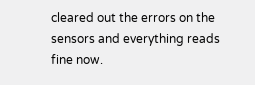cleared out the errors on the sensors and everything reads fine now.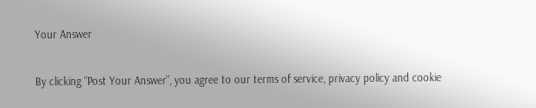Your Answer

By clicking “Post Your Answer”, you agree to our terms of service, privacy policy and cookie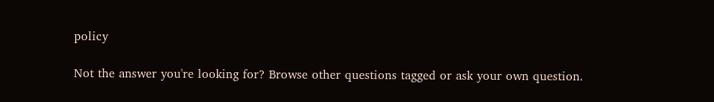policy

Not the answer you're looking for? Browse other questions tagged or ask your own question.